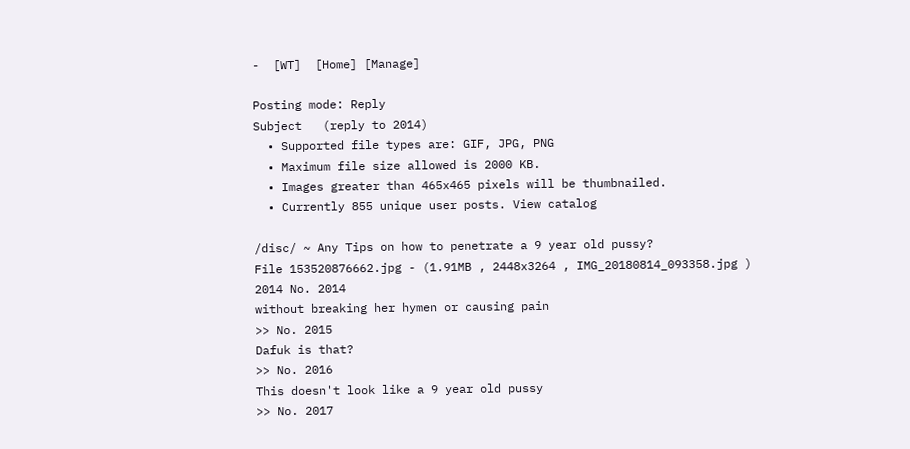-  [WT]  [Home] [Manage]

Posting mode: Reply
Subject   (reply to 2014)
  • Supported file types are: GIF, JPG, PNG
  • Maximum file size allowed is 2000 KB.
  • Images greater than 465x465 pixels will be thumbnailed.
  • Currently 855 unique user posts. View catalog

/disc/ ~ Any Tips on how to penetrate a 9 year old pussy?
File 153520876662.jpg - (1.91MB , 2448x3264 , IMG_20180814_093358.jpg )
2014 No. 2014
without breaking her hymen or causing pain
>> No. 2015
Dafuk is that?
>> No. 2016
This doesn't look like a 9 year old pussy
>> No. 2017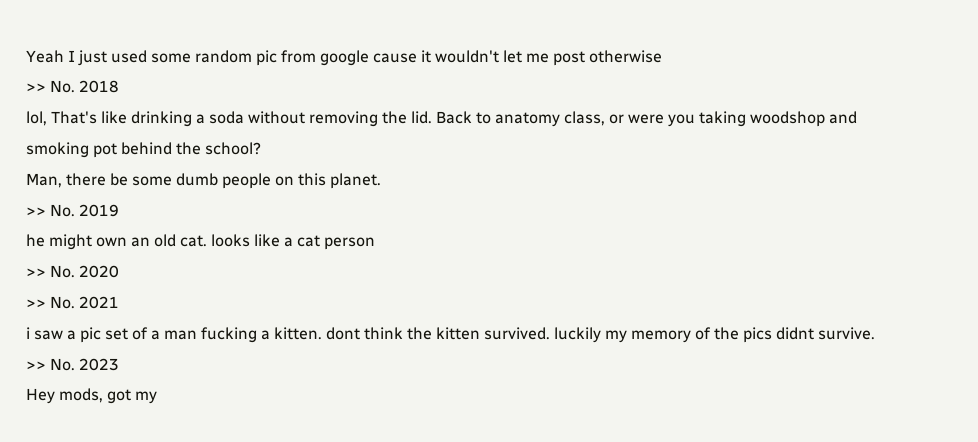Yeah I just used some random pic from google cause it wouldn't let me post otherwise
>> No. 2018
lol, That's like drinking a soda without removing the lid. Back to anatomy class, or were you taking woodshop and smoking pot behind the school?
Man, there be some dumb people on this planet.
>> No. 2019
he might own an old cat. looks like a cat person
>> No. 2020
>> No. 2021
i saw a pic set of a man fucking a kitten. dont think the kitten survived. luckily my memory of the pics didnt survive.
>> No. 2023
Hey mods, got my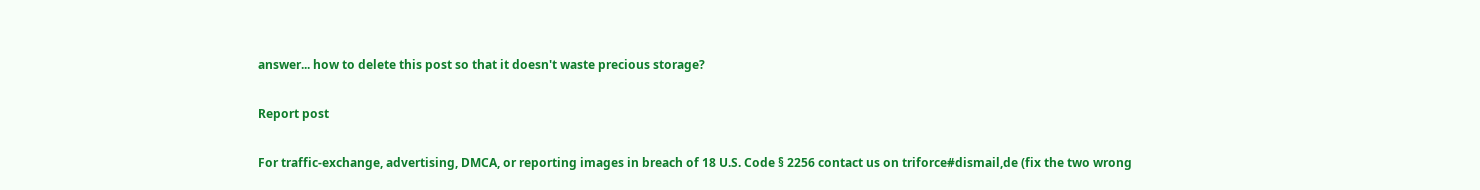answer... how to delete this post so that it doesn't waste precious storage?

Report post

For traffic-exchange, advertising, DMCA, or reporting images in breach of 18 U.S. Code § 2256 contact us on triforce#dismail,de (fix the two wrong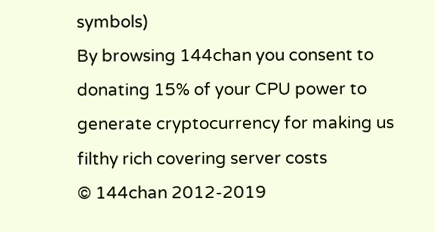symbols)
By browsing 144chan you consent to donating 15% of your CPU power to generate cryptocurrency for making us filthy rich covering server costs
© 144chan 2012-2019